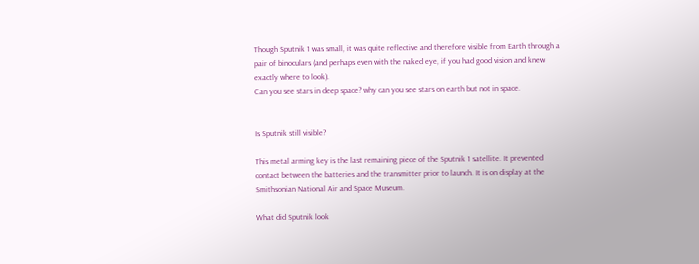Though Sputnik 1 was small, it was quite reflective and therefore visible from Earth through a pair of binoculars (and perhaps even with the naked eye, if you had good vision and knew exactly where to look).
Can you see stars in deep space? why can you see stars on earth but not in space.


Is Sputnik still visible?

This metal arming key is the last remaining piece of the Sputnik 1 satellite. It prevented contact between the batteries and the transmitter prior to launch. It is on display at the Smithsonian National Air and Space Museum.

What did Sputnik look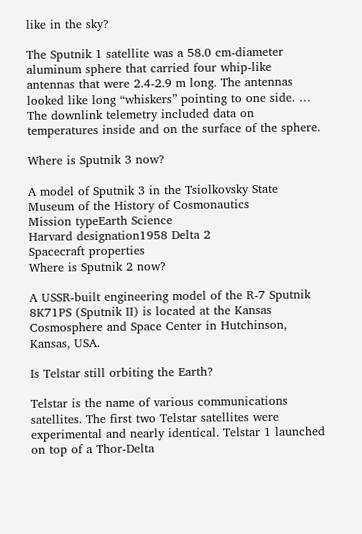like in the sky?

The Sputnik 1 satellite was a 58.0 cm-diameter aluminum sphere that carried four whip-like antennas that were 2.4-2.9 m long. The antennas looked like long “whiskers” pointing to one side. … The downlink telemetry included data on temperatures inside and on the surface of the sphere.

Where is Sputnik 3 now?

A model of Sputnik 3 in the Tsiolkovsky State Museum of the History of Cosmonautics
Mission typeEarth Science
Harvard designation1958 Delta 2
Spacecraft properties
Where is Sputnik 2 now?

A USSR-built engineering model of the R-7 Sputnik 8K71PS (Sputnik II) is located at the Kansas Cosmosphere and Space Center in Hutchinson, Kansas, USA.

Is Telstar still orbiting the Earth?

Telstar is the name of various communications satellites. The first two Telstar satellites were experimental and nearly identical. Telstar 1 launched on top of a Thor-Delta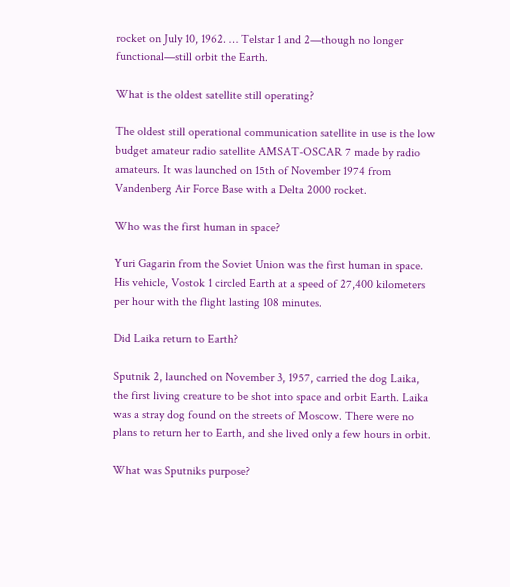rocket on July 10, 1962. … Telstar 1 and 2—though no longer functional—still orbit the Earth.

What is the oldest satellite still operating?

The oldest still operational communication satellite in use is the low budget amateur radio satellite AMSAT-OSCAR 7 made by radio amateurs. It was launched on 15th of November 1974 from Vandenberg Air Force Base with a Delta 2000 rocket.

Who was the first human in space?

Yuri Gagarin from the Soviet Union was the first human in space. His vehicle, Vostok 1 circled Earth at a speed of 27,400 kilometers per hour with the flight lasting 108 minutes.

Did Laika return to Earth?

Sputnik 2, launched on November 3, 1957, carried the dog Laika, the first living creature to be shot into space and orbit Earth. Laika was a stray dog found on the streets of Moscow. There were no plans to return her to Earth, and she lived only a few hours in orbit.

What was Sputniks purpose?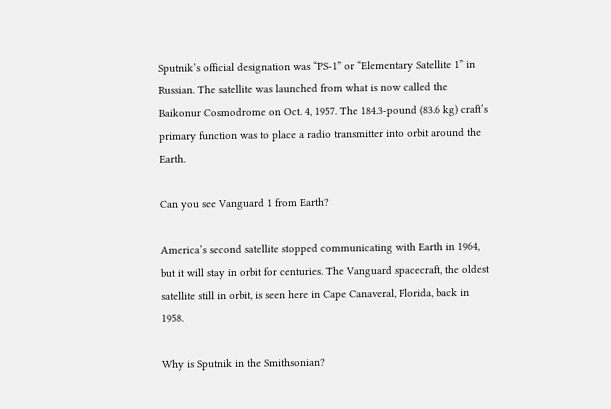Sputnik’s official designation was “PS-1” or “Elementary Satellite 1” in Russian. The satellite was launched from what is now called the Baikonur Cosmodrome on Oct. 4, 1957. The 184.3-pound (83.6 kg) craft’s primary function was to place a radio transmitter into orbit around the Earth.

Can you see Vanguard 1 from Earth?

America’s second satellite stopped communicating with Earth in 1964, but it will stay in orbit for centuries. The Vanguard spacecraft, the oldest satellite still in orbit, is seen here in Cape Canaveral, Florida, back in 1958.

Why is Sputnik in the Smithsonian?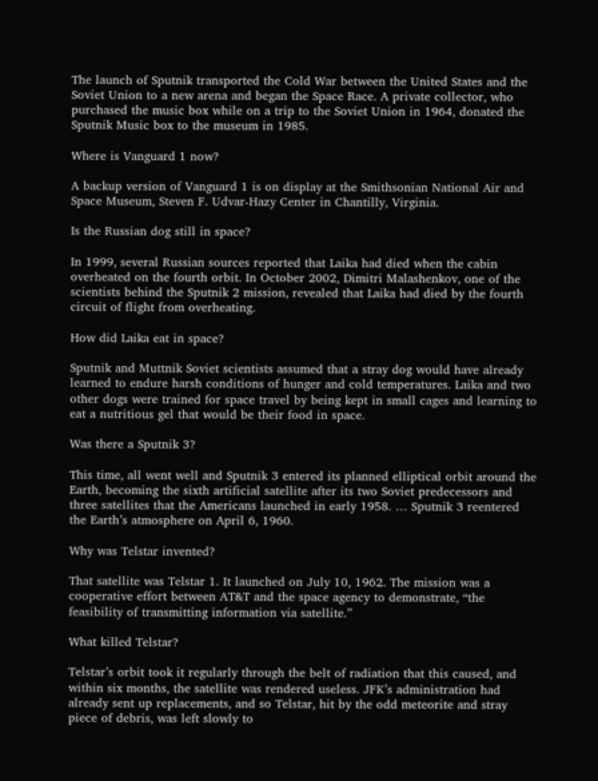The launch of Sputnik transported the Cold War between the United States and the Soviet Union to a new arena and began the Space Race. A private collector, who purchased the music box while on a trip to the Soviet Union in 1964, donated the Sputnik Music box to the museum in 1985.

Where is Vanguard 1 now?

A backup version of Vanguard 1 is on display at the Smithsonian National Air and Space Museum, Steven F. Udvar-Hazy Center in Chantilly, Virginia.

Is the Russian dog still in space?

In 1999, several Russian sources reported that Laika had died when the cabin overheated on the fourth orbit. In October 2002, Dimitri Malashenkov, one of the scientists behind the Sputnik 2 mission, revealed that Laika had died by the fourth circuit of flight from overheating.

How did Laika eat in space?

Sputnik and Muttnik Soviet scientists assumed that a stray dog would have already learned to endure harsh conditions of hunger and cold temperatures. Laika and two other dogs were trained for space travel by being kept in small cages and learning to eat a nutritious gel that would be their food in space.

Was there a Sputnik 3?

This time, all went well and Sputnik 3 entered its planned elliptical orbit around the Earth, becoming the sixth artificial satellite after its two Soviet predecessors and three satellites that the Americans launched in early 1958. … Sputnik 3 reentered the Earth’s atmosphere on April 6, 1960.

Why was Telstar invented?

That satellite was Telstar 1. It launched on July 10, 1962. The mission was a cooperative effort between AT&T and the space agency to demonstrate, “the feasibility of transmitting information via satellite.”

What killed Telstar?

Telstar’s orbit took it regularly through the belt of radiation that this caused, and within six months, the satellite was rendered useless. JFK’s administration had already sent up replacements, and so Telstar, hit by the odd meteorite and stray piece of debris, was left slowly to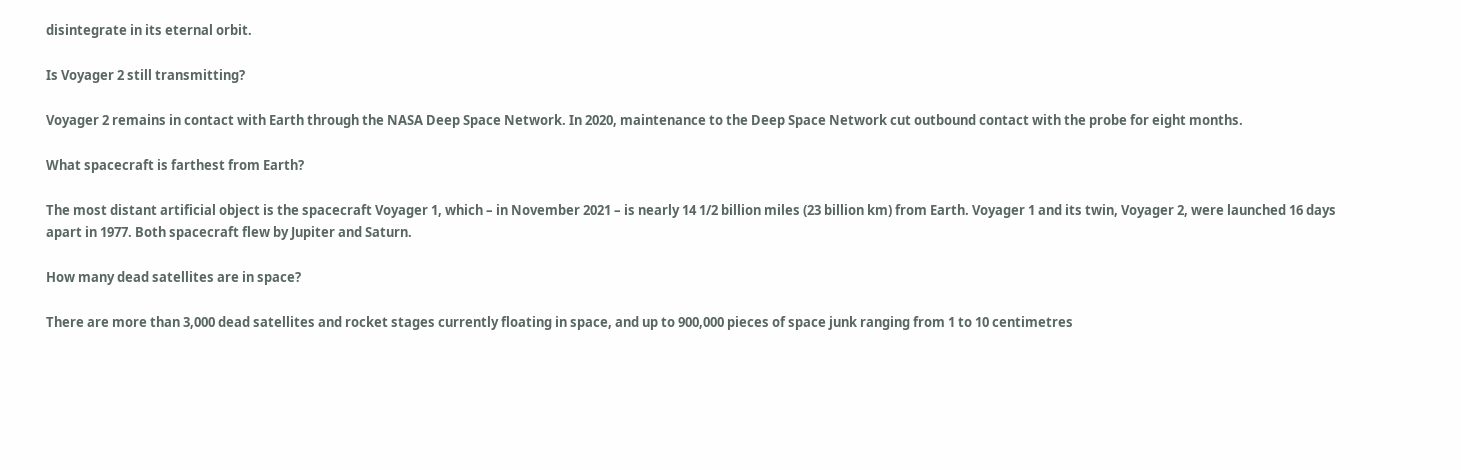disintegrate in its eternal orbit.

Is Voyager 2 still transmitting?

Voyager 2 remains in contact with Earth through the NASA Deep Space Network. In 2020, maintenance to the Deep Space Network cut outbound contact with the probe for eight months.

What spacecraft is farthest from Earth?

The most distant artificial object is the spacecraft Voyager 1, which – in November 2021 – is nearly 14 1/2 billion miles (23 billion km) from Earth. Voyager 1 and its twin, Voyager 2, were launched 16 days apart in 1977. Both spacecraft flew by Jupiter and Saturn.

How many dead satellites are in space?

There are more than 3,000 dead satellites and rocket stages currently floating in space, and up to 900,000 pieces of space junk ranging from 1 to 10 centimetres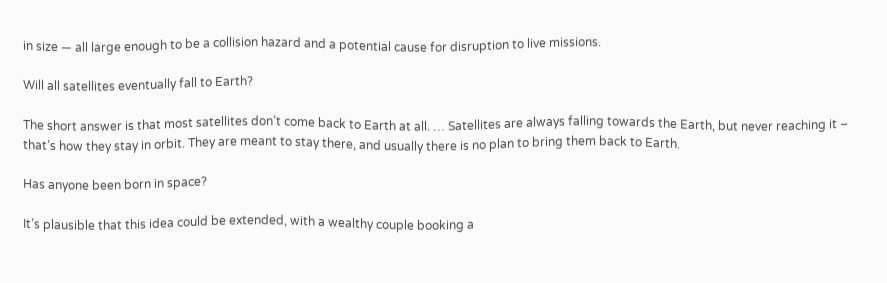in size — all large enough to be a collision hazard and a potential cause for disruption to live missions.

Will all satellites eventually fall to Earth?

The short answer is that most satellites don’t come back to Earth at all. … Satellites are always falling towards the Earth, but never reaching it – that’s how they stay in orbit. They are meant to stay there, and usually there is no plan to bring them back to Earth.

Has anyone been born in space?

It’s plausible that this idea could be extended, with a wealthy couple booking a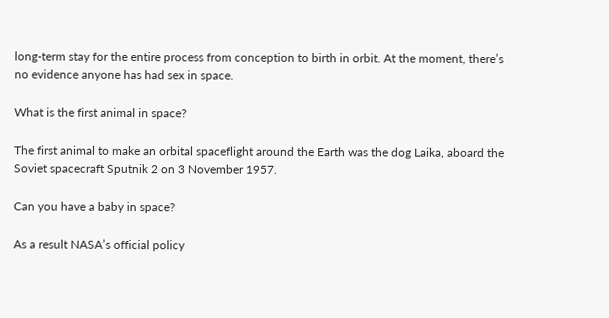long-term stay for the entire process from conception to birth in orbit. At the moment, there’s no evidence anyone has had sex in space.

What is the first animal in space?

The first animal to make an orbital spaceflight around the Earth was the dog Laika, aboard the Soviet spacecraft Sputnik 2 on 3 November 1957.

Can you have a baby in space?

As a result NASA’s official policy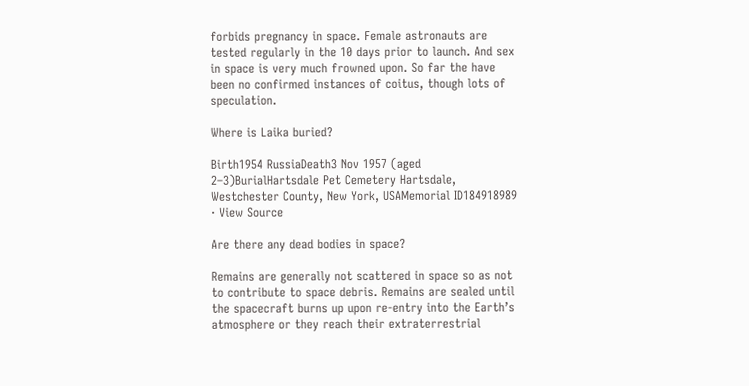forbids pregnancy in space. Female astronauts are tested regularly in the 10 days prior to launch. And sex in space is very much frowned upon. So far the have been no confirmed instances of coitus, though lots of speculation.

Where is Laika buried?

Birth1954 RussiaDeath3 Nov 1957 (aged 2–3)BurialHartsdale Pet Cemetery Hartsdale, Westchester County, New York, USAMemorial ID184918989 · View Source

Are there any dead bodies in space?

Remains are generally not scattered in space so as not to contribute to space debris. Remains are sealed until the spacecraft burns up upon re-entry into the Earth’s atmosphere or they reach their extraterrestrial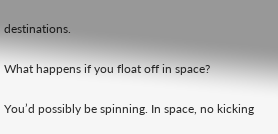destinations.

What happens if you float off in space?

You’d possibly be spinning. In space, no kicking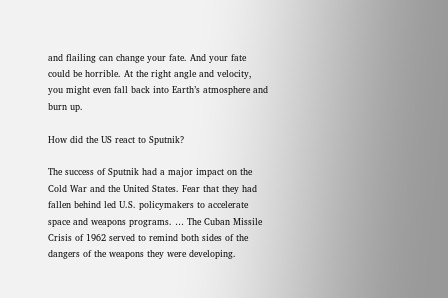and flailing can change your fate. And your fate could be horrible. At the right angle and velocity, you might even fall back into Earth’s atmosphere and burn up.

How did the US react to Sputnik?

The success of Sputnik had a major impact on the Cold War and the United States. Fear that they had fallen behind led U.S. policymakers to accelerate space and weapons programs. … The Cuban Missile Crisis of 1962 served to remind both sides of the dangers of the weapons they were developing.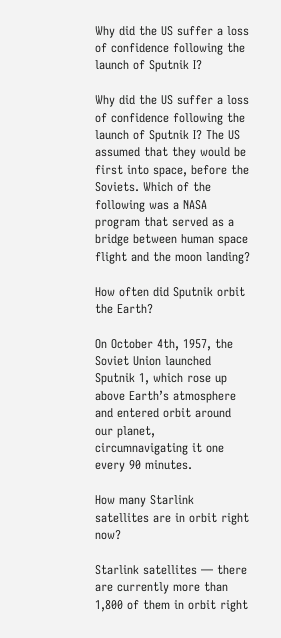Why did the US suffer a loss of confidence following the launch of Sputnik I?

Why did the US suffer a loss of confidence following the launch of Sputnik I? The US assumed that they would be first into space, before the Soviets. Which of the following was a NASA program that served as a bridge between human space flight and the moon landing?

How often did Sputnik orbit the Earth?

On October 4th, 1957, the Soviet Union launched Sputnik 1, which rose up above Earth’s atmosphere and entered orbit around our planet, circumnavigating it one every 90 minutes.

How many Starlink satellites are in orbit right now?

Starlink satellites — there are currently more than 1,800 of them in orbit right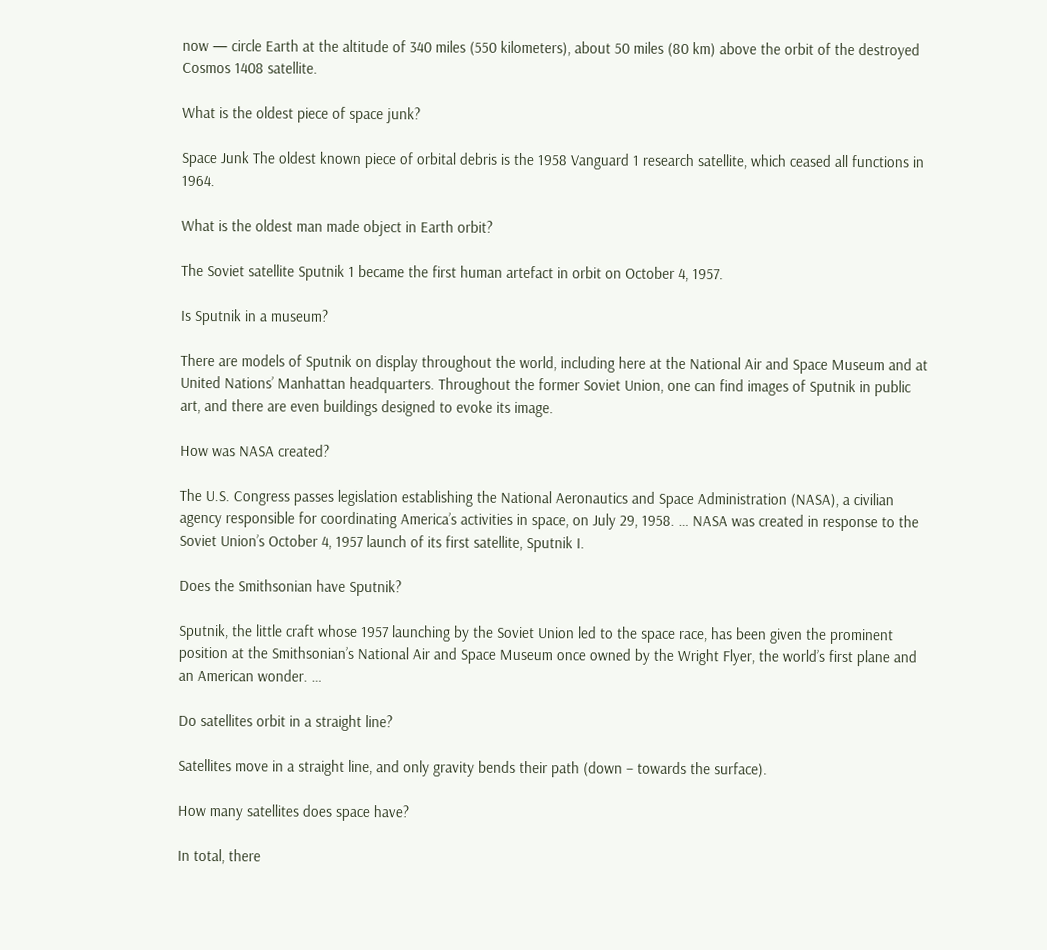now — circle Earth at the altitude of 340 miles (550 kilometers), about 50 miles (80 km) above the orbit of the destroyed Cosmos 1408 satellite.

What is the oldest piece of space junk?

Space Junk The oldest known piece of orbital debris is the 1958 Vanguard 1 research satellite, which ceased all functions in 1964.

What is the oldest man made object in Earth orbit?

The Soviet satellite Sputnik 1 became the first human artefact in orbit on October 4, 1957.

Is Sputnik in a museum?

There are models of Sputnik on display throughout the world, including here at the National Air and Space Museum and at United Nations’ Manhattan headquarters. Throughout the former Soviet Union, one can find images of Sputnik in public art, and there are even buildings designed to evoke its image.

How was NASA created?

The U.S. Congress passes legislation establishing the National Aeronautics and Space Administration (NASA), a civilian agency responsible for coordinating America’s activities in space, on July 29, 1958. … NASA was created in response to the Soviet Union’s October 4, 1957 launch of its first satellite, Sputnik I.

Does the Smithsonian have Sputnik?

Sputnik, the little craft whose 1957 launching by the Soviet Union led to the space race, has been given the prominent position at the Smithsonian’s National Air and Space Museum once owned by the Wright Flyer, the world’s first plane and an American wonder. …

Do satellites orbit in a straight line?

Satellites move in a straight line, and only gravity bends their path (down – towards the surface).

How many satellites does space have?

In total, there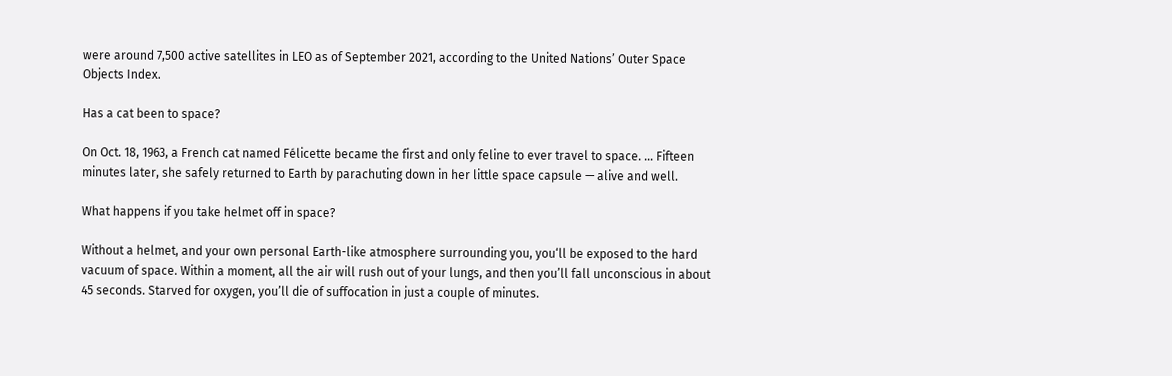were around 7,500 active satellites in LEO as of September 2021, according to the United Nations’ Outer Space Objects Index.

Has a cat been to space?

On Oct. 18, 1963, a French cat named Félicette became the first and only feline to ever travel to space. … Fifteen minutes later, she safely returned to Earth by parachuting down in her little space capsule — alive and well.

What happens if you take helmet off in space?

Without a helmet, and your own personal Earth-like atmosphere surrounding you, you‘ll be exposed to the hard vacuum of space. Within a moment, all the air will rush out of your lungs, and then you’ll fall unconscious in about 45 seconds. Starved for oxygen, you’ll die of suffocation in just a couple of minutes.